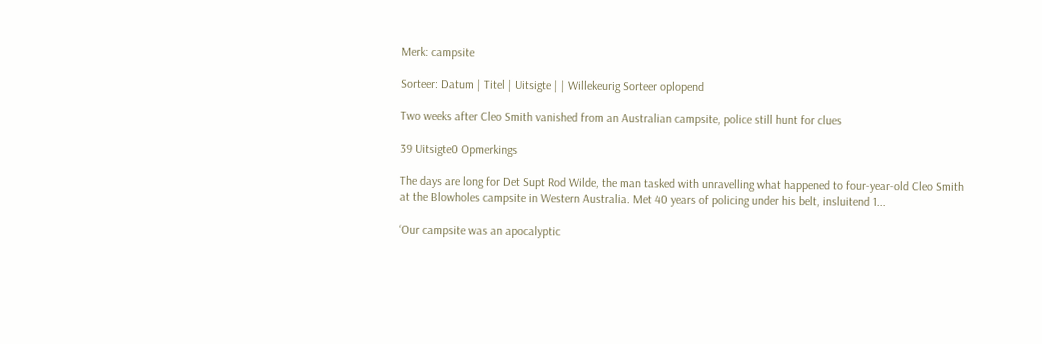Merk: campsite

Sorteer: Datum | Titel | Uitsigte | | Willekeurig Sorteer oplopend

Two weeks after Cleo Smith vanished from an Australian campsite, police still hunt for clues

39 Uitsigte0 Opmerkings

The days are long for Det Supt Rod Wilde, the man tasked with unravelling what happened to four-year-old Cleo Smith at the Blowholes campsite in Western Australia. Met 40 years of policing under his belt, insluitend 1...

‘Our campsite was an apocalyptic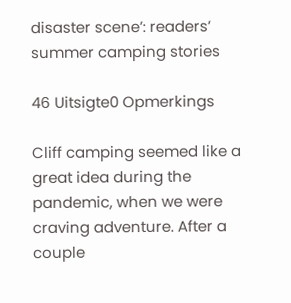disaster scene’: readers’ summer camping stories

46 Uitsigte0 Opmerkings

Cliff camping seemed like a great idea during the pandemic, when we were craving adventure. After a couple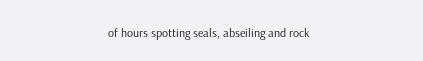of hours spotting seals, abseiling and rock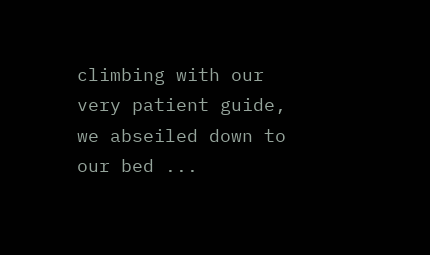climbing with our very patient guide, we abseiled down to our bed ...